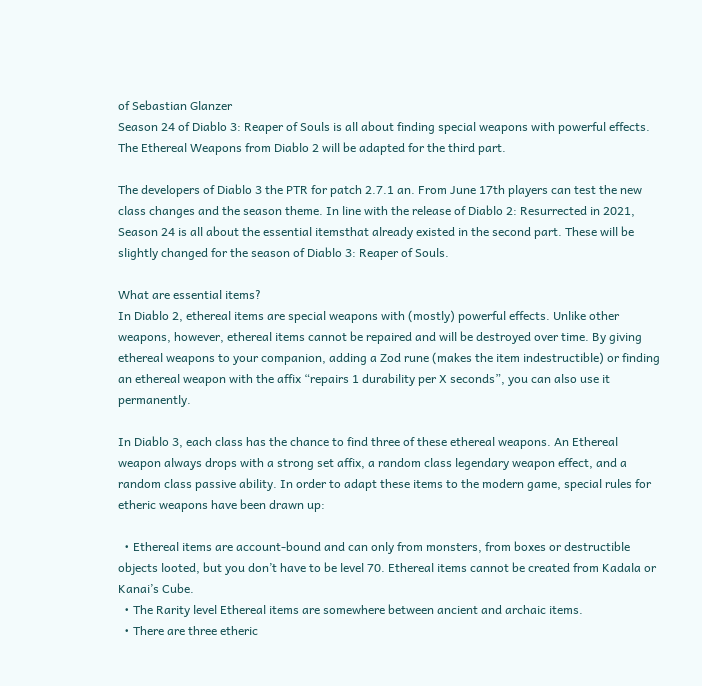of Sebastian Glanzer
Season 24 of Diablo 3: Reaper of Souls is all about finding special weapons with powerful effects. The Ethereal Weapons from Diablo 2 will be adapted for the third part.

The developers of Diablo 3 the PTR for patch 2.7.1 an. From June 17th players can test the new class changes and the season theme. In line with the release of Diablo 2: Resurrected in 2021, Season 24 is all about the essential itemsthat already existed in the second part. These will be slightly changed for the season of Diablo 3: Reaper of Souls.

What are essential items?
In Diablo 2, ethereal items are special weapons with (mostly) powerful effects. Unlike other weapons, however, ethereal items cannot be repaired and will be destroyed over time. By giving ethereal weapons to your companion, adding a Zod rune (makes the item indestructible) or finding an ethereal weapon with the affix “repairs 1 durability per X seconds”, you can also use it permanently.

In Diablo 3, each class has the chance to find three of these ethereal weapons. An Ethereal weapon always drops with a strong set affix, a random class legendary weapon effect, and a random class passive ability. In order to adapt these items to the modern game, special rules for etheric weapons have been drawn up:

  • Ethereal items are account-bound and can only from monsters, from boxes or destructible objects looted, but you don’t have to be level 70. Ethereal items cannot be created from Kadala or Kanai’s Cube.
  • The Rarity level Ethereal items are somewhere between ancient and archaic items.
  • There are three etheric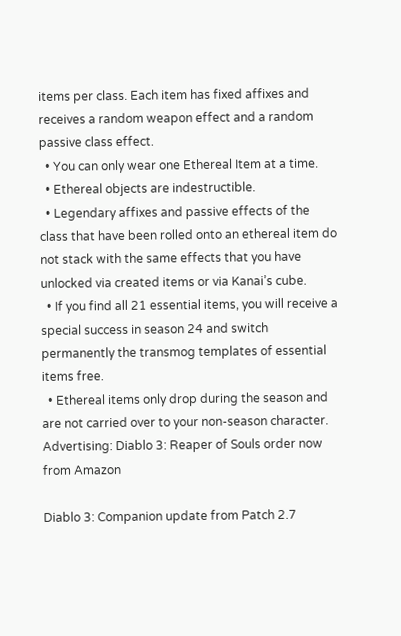items per class. Each item has fixed affixes and receives a random weapon effect and a random passive class effect.
  • You can only wear one Ethereal Item at a time.
  • Ethereal objects are indestructible.
  • Legendary affixes and passive effects of the class that have been rolled onto an ethereal item do not stack with the same effects that you have unlocked via created items or via Kanai’s cube.
  • If you find all 21 essential items, you will receive a special success in season 24 and switch permanently the transmog templates of essential items free.
  • Ethereal items only drop during the season and are not carried over to your non-season character.
Advertising: Diablo 3: Reaper of Souls order now from Amazon

Diablo 3: Companion update from Patch 2.7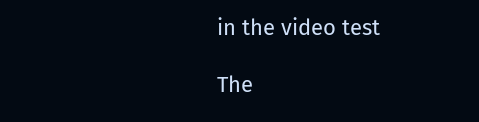in the video test

The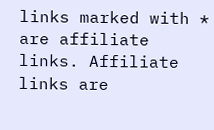links marked with * are affiliate links. Affiliate links are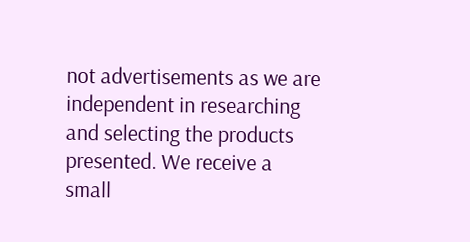not advertisements as we are independent in researching and selecting the products presented. We receive a small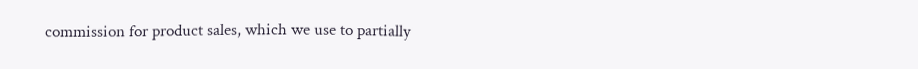commission for product sales, which we use to partially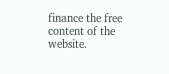finance the free content of the website.